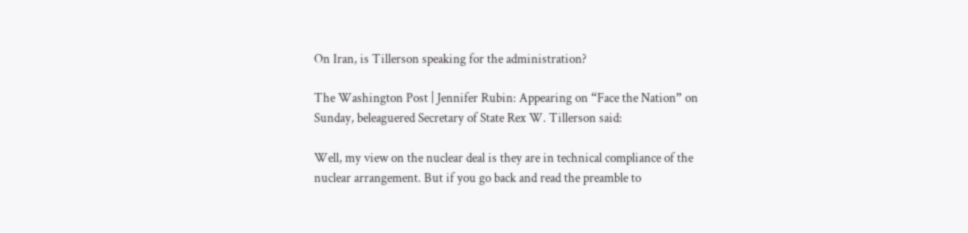On Iran, is Tillerson speaking for the administration?

The Washington Post | Jennifer Rubin: Appearing on “Face the Nation” on Sunday, beleaguered Secretary of State Rex W. Tillerson said:

Well, my view on the nuclear deal is they are in technical compliance of the nuclear arrangement. But if you go back and read the preamble to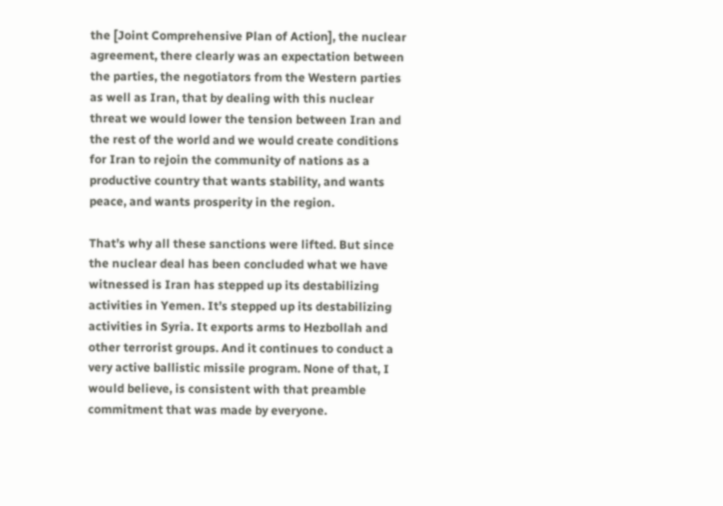the [Joint Comprehensive Plan of Action], the nuclear agreement, there clearly was an expectation between the parties, the negotiators from the Western parties as well as Iran, that by dealing with this nuclear threat we would lower the tension between Iran and the rest of the world and we would create conditions for Iran to rejoin the community of nations as a productive country that wants stability, and wants peace, and wants prosperity in the region.

That’s why all these sanctions were lifted. But since the nuclear deal has been concluded what we have witnessed is Iran has stepped up its destabilizing activities in Yemen. It’s stepped up its destabilizing activities in Syria. It exports arms to Hezbollah and other terrorist groups. And it continues to conduct a very active ballistic missile program. None of that, I would believe, is consistent with that preamble commitment that was made by everyone.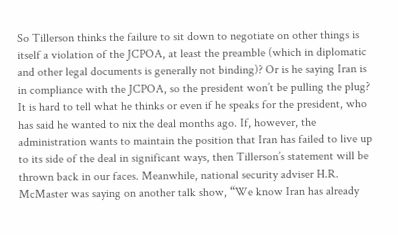So Tillerson thinks the failure to sit down to negotiate on other things is itself a violation of the JCPOA, at least the preamble (which in diplomatic and other legal documents is generally not binding)? Or is he saying Iran is in compliance with the JCPOA, so the president won’t be pulling the plug? It is hard to tell what he thinks or even if he speaks for the president, who has said he wanted to nix the deal months ago. If, however, the administration wants to maintain the position that Iran has failed to live up to its side of the deal in significant ways, then Tillerson’s statement will be thrown back in our faces. Meanwhile, national security adviser H.R. McMaster was saying on another talk show, “We know Iran has already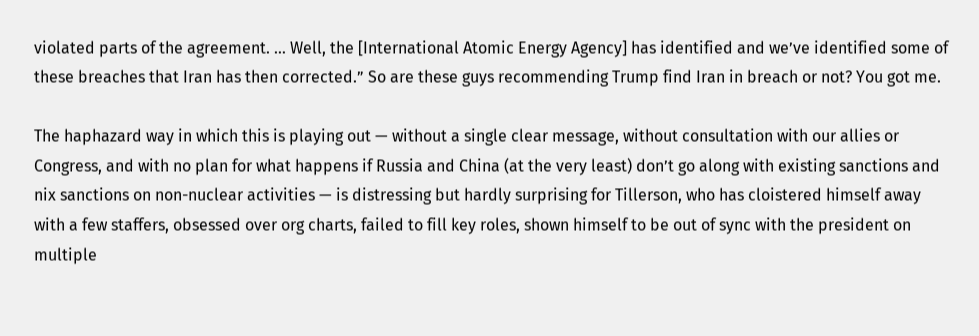violated parts of the agreement. … Well, the [International Atomic Energy Agency] has identified and we’ve identified some of these breaches that Iran has then corrected.” So are these guys recommending Trump find Iran in breach or not? You got me.

The haphazard way in which this is playing out — without a single clear message, without consultation with our allies or Congress, and with no plan for what happens if Russia and China (at the very least) don’t go along with existing sanctions and nix sanctions on non-nuclear activities — is distressing but hardly surprising for Tillerson, who has cloistered himself away with a few staffers, obsessed over org charts, failed to fill key roles, shown himself to be out of sync with the president on multiple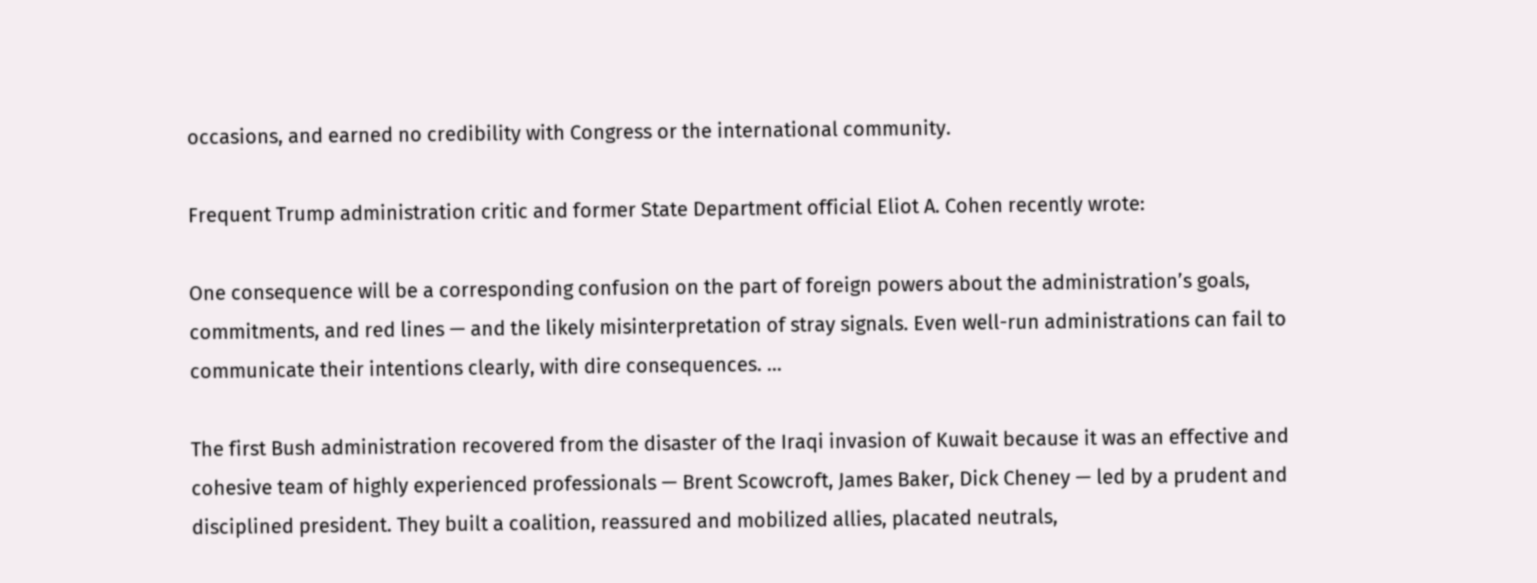occasions, and earned no credibility with Congress or the international community.

Frequent Trump administration critic and former State Department official Eliot A. Cohen recently wrote:

One consequence will be a corresponding confusion on the part of foreign powers about the administration’s goals, commitments, and red lines — and the likely misinterpretation of stray signals. Even well-run administrations can fail to communicate their intentions clearly, with dire consequences. …

The first Bush administration recovered from the disaster of the Iraqi invasion of Kuwait because it was an effective and cohesive team of highly experienced professionals — Brent Scowcroft, James Baker, Dick Cheney — led by a prudent and disciplined president. They built a coalition, reassured and mobilized allies, placated neutrals,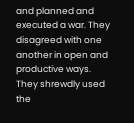and planned and executed a war. They disagreed with one another in open and productive ways. They shrewdly used the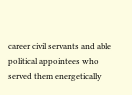career civil servants and able political appointees who served them energetically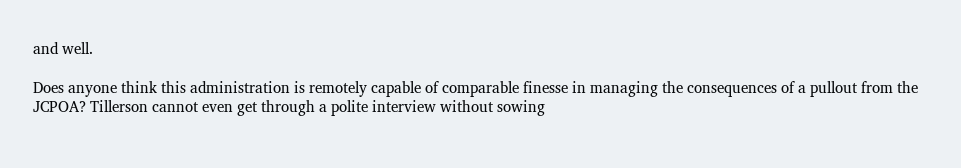and well.

Does anyone think this administration is remotely capable of comparable finesse in managing the consequences of a pullout from the JCPOA? Tillerson cannot even get through a polite interview without sowing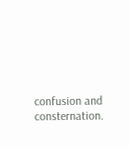confusion and consternation.